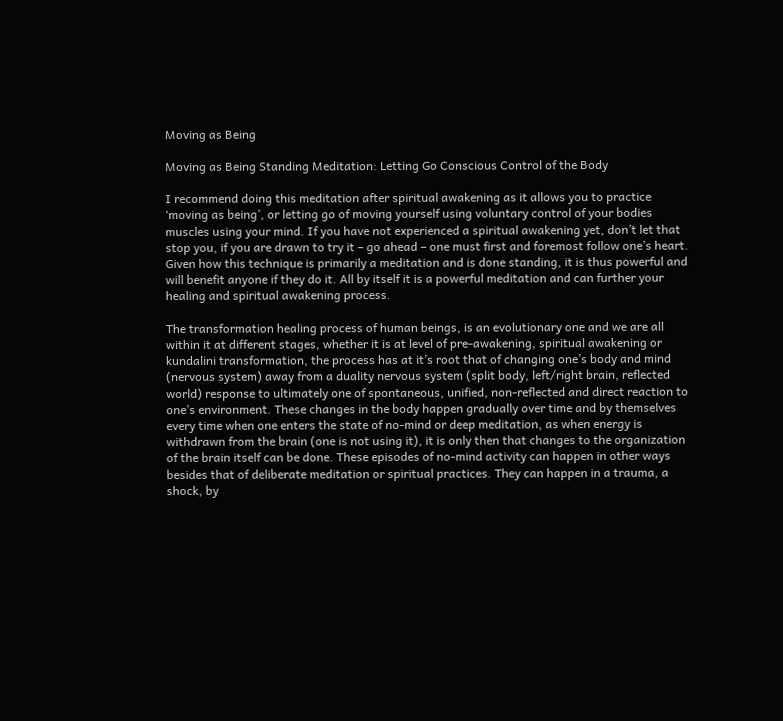Moving as Being

Moving as Being Standing Meditation: Letting Go Conscious Control of the Body

I recommend doing this meditation after spiritual awakening as it allows you to practice ‘moving as being’, or letting go of moving yourself using voluntary control of your bodies muscles using your mind. If you have not experienced a spiritual awakening yet, don’t let that stop you, if you are drawn to try it – go ahead – one must first and foremost follow one’s heart. Given how this technique is primarily a meditation and is done standing, it is thus powerful and will benefit anyone if they do it. All by itself it is a powerful meditation and can further your healing and spiritual awakening process.

The transformation healing process of human beings, is an evolutionary one and we are all within it at different stages, whether it is at level of pre-awakening, spiritual awakening or kundalini transformation, the process has at it’s root that of changing one’s body and mind (nervous system) away from a duality nervous system (split body, left/right brain, reflected world) response to ultimately one of spontaneous, unified, non-reflected and direct reaction to one’s environment. These changes in the body happen gradually over time and by themselves every time when one enters the state of no-mind or deep meditation, as when energy is withdrawn from the brain (one is not using it), it is only then that changes to the organization of the brain itself can be done. These episodes of no-mind activity can happen in other ways besides that of deliberate meditation or spiritual practices. They can happen in a trauma, a shock, by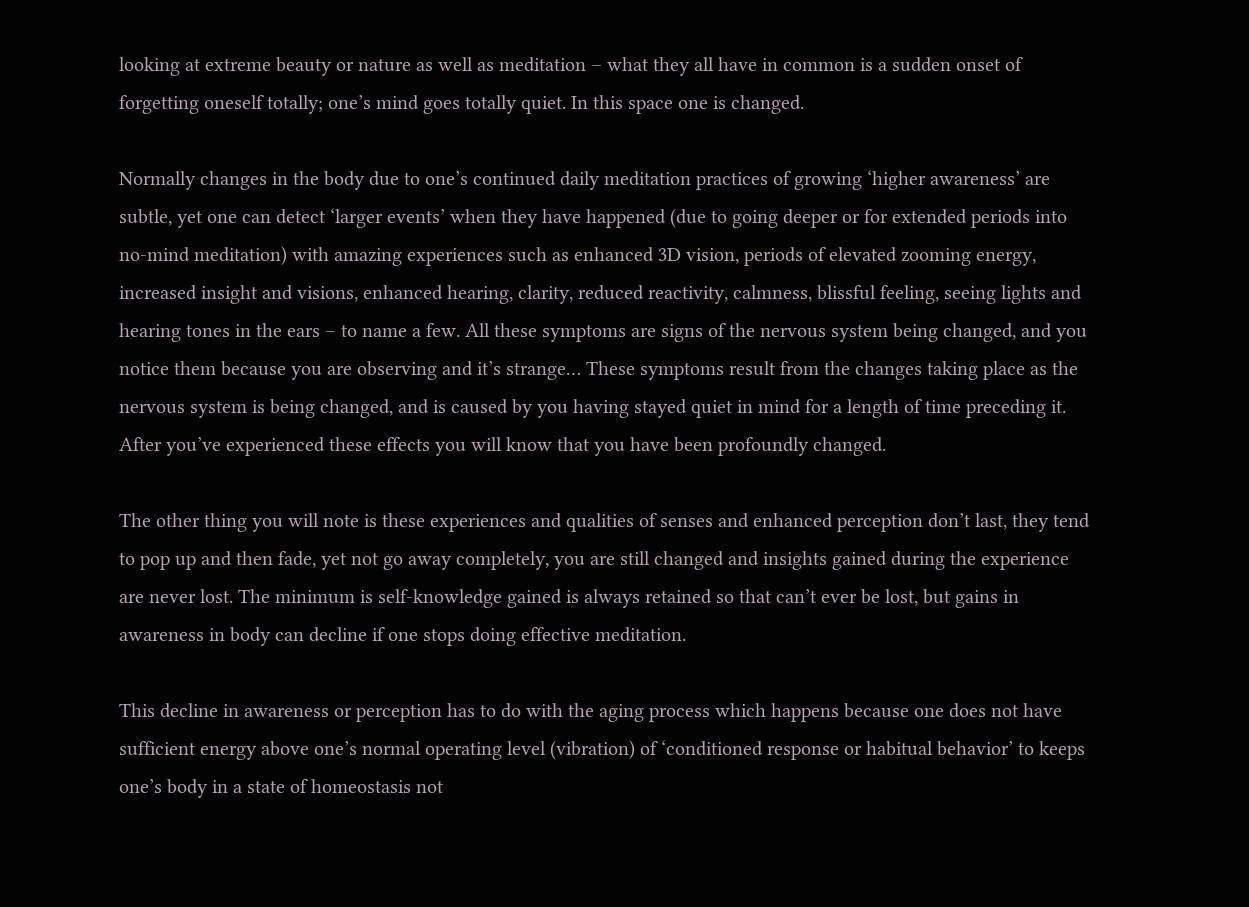looking at extreme beauty or nature as well as meditation – what they all have in common is a sudden onset of forgetting oneself totally; one’s mind goes totally quiet. In this space one is changed.

Normally changes in the body due to one’s continued daily meditation practices of growing ‘higher awareness’ are subtle, yet one can detect ‘larger events’ when they have happened (due to going deeper or for extended periods into no-mind meditation) with amazing experiences such as enhanced 3D vision, periods of elevated zooming energy, increased insight and visions, enhanced hearing, clarity, reduced reactivity, calmness, blissful feeling, seeing lights and hearing tones in the ears – to name a few. All these symptoms are signs of the nervous system being changed, and you notice them because you are observing and it’s strange… These symptoms result from the changes taking place as the nervous system is being changed, and is caused by you having stayed quiet in mind for a length of time preceding it. After you’ve experienced these effects you will know that you have been profoundly changed.

The other thing you will note is these experiences and qualities of senses and enhanced perception don’t last, they tend to pop up and then fade, yet not go away completely, you are still changed and insights gained during the experience are never lost. The minimum is self-knowledge gained is always retained so that can’t ever be lost, but gains in awareness in body can decline if one stops doing effective meditation.

This decline in awareness or perception has to do with the aging process which happens because one does not have sufficient energy above one’s normal operating level (vibration) of ‘conditioned response or habitual behavior’ to keeps one’s body in a state of homeostasis not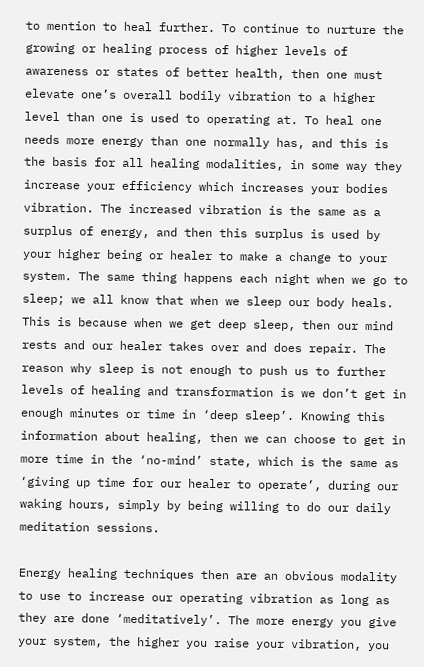to mention to heal further. To continue to nurture the growing or healing process of higher levels of awareness or states of better health, then one must elevate one’s overall bodily vibration to a higher level than one is used to operating at. To heal one needs more energy than one normally has, and this is the basis for all healing modalities, in some way they increase your efficiency which increases your bodies vibration. The increased vibration is the same as a surplus of energy, and then this surplus is used by your higher being or healer to make a change to your system. The same thing happens each night when we go to sleep; we all know that when we sleep our body heals. This is because when we get deep sleep, then our mind rests and our healer takes over and does repair. The reason why sleep is not enough to push us to further levels of healing and transformation is we don’t get in enough minutes or time in ‘deep sleep’. Knowing this information about healing, then we can choose to get in more time in the ‘no-mind’ state, which is the same as ‘giving up time for our healer to operate’, during our waking hours, simply by being willing to do our daily meditation sessions.

Energy healing techniques then are an obvious modality to use to increase our operating vibration as long as they are done ‘meditatively’. The more energy you give your system, the higher you raise your vibration, you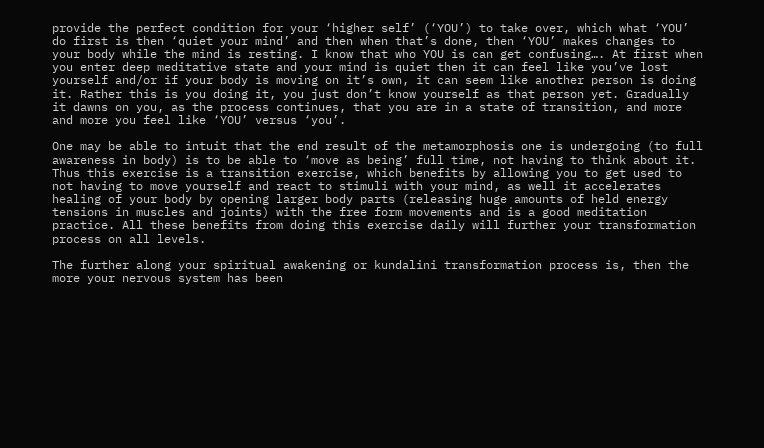provide the perfect condition for your ‘higher self’ (‘YOU’) to take over, which what ‘YOU’ do first is then ‘quiet your mind’ and then when that’s done, then ‘YOU’ makes changes to your body while the mind is resting. I know that who YOU is can get confusing…. At first when you enter deep meditative state and your mind is quiet then it can feel like you’ve lost yourself and/or if your body is moving on it’s own, it can seem like another person is doing it. Rather this is you doing it, you just don’t know yourself as that person yet. Gradually it dawns on you, as the process continues, that you are in a state of transition, and more and more you feel like ‘YOU’ versus ‘you’.

One may be able to intuit that the end result of the metamorphosis one is undergoing (to full awareness in body) is to be able to ‘move as being’ full time, not having to think about it. Thus this exercise is a transition exercise, which benefits by allowing you to get used to not having to move yourself and react to stimuli with your mind, as well it accelerates healing of your body by opening larger body parts (releasing huge amounts of held energy tensions in muscles and joints) with the free form movements and is a good meditation practice. All these benefits from doing this exercise daily will further your transformation process on all levels.

The further along your spiritual awakening or kundalini transformation process is, then the more your nervous system has been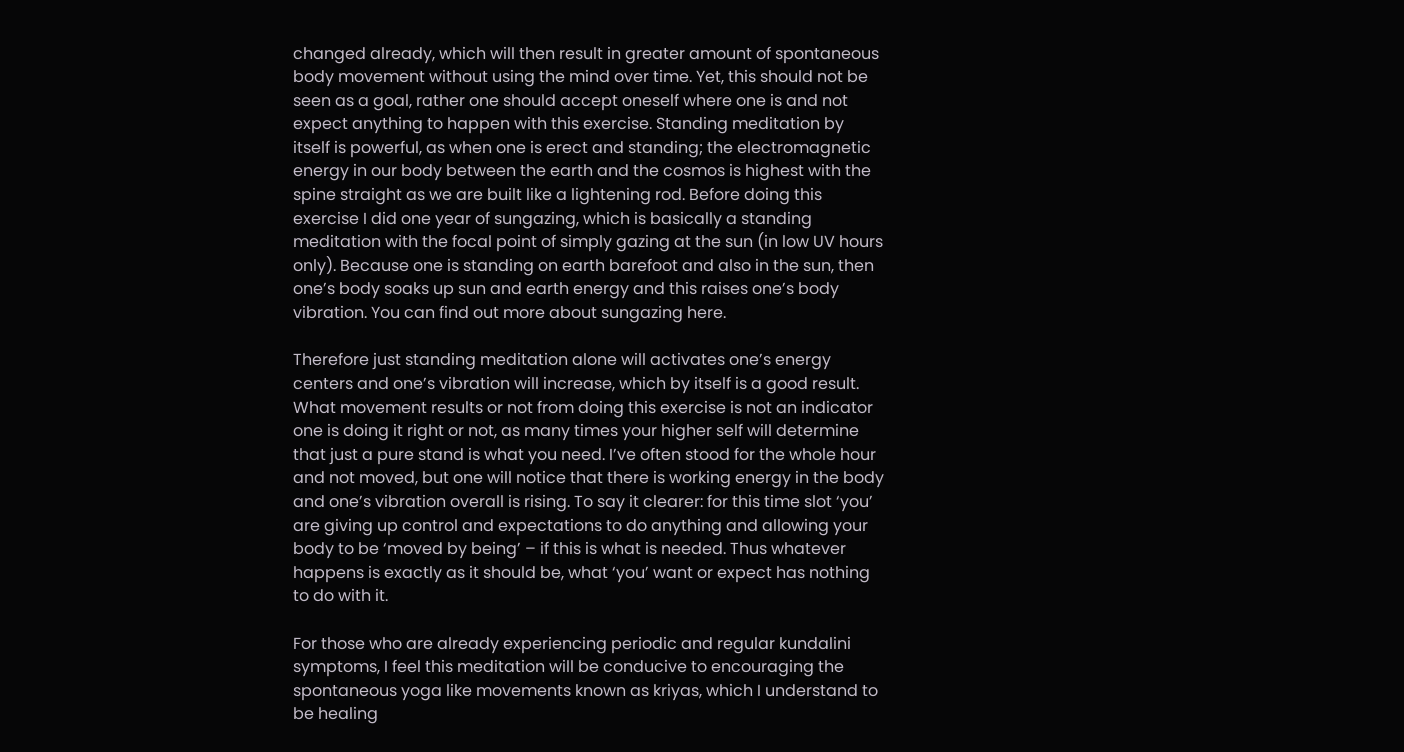changed already, which will then result in greater amount of spontaneous body movement without using the mind over time. Yet, this should not be seen as a goal, rather one should accept oneself where one is and not expect anything to happen with this exercise. Standing meditation by itself is powerful, as when one is erect and standing; the electromagnetic energy in our body between the earth and the cosmos is highest with the spine straight as we are built like a lightening rod. Before doing this exercise I did one year of sungazing, which is basically a standing meditation with the focal point of simply gazing at the sun (in low UV hours only). Because one is standing on earth barefoot and also in the sun, then one’s body soaks up sun and earth energy and this raises one’s body vibration. You can find out more about sungazing here.

Therefore just standing meditation alone will activates one’s energy centers and one’s vibration will increase, which by itself is a good result. What movement results or not from doing this exercise is not an indicator one is doing it right or not, as many times your higher self will determine that just a pure stand is what you need. I’ve often stood for the whole hour and not moved, but one will notice that there is working energy in the body and one’s vibration overall is rising. To say it clearer: for this time slot ‘you’ are giving up control and expectations to do anything and allowing your body to be ‘moved by being’ – if this is what is needed. Thus whatever happens is exactly as it should be, what ‘you’ want or expect has nothing to do with it.

For those who are already experiencing periodic and regular kundalini symptoms, I feel this meditation will be conducive to encouraging the spontaneous yoga like movements known as kriyas, which I understand to be healing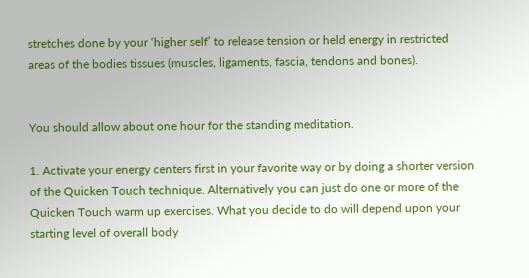stretches done by your ‘higher self’ to release tension or held energy in restricted areas of the bodies tissues (muscles, ligaments, fascia, tendons and bones).


You should allow about one hour for the standing meditation.

1. Activate your energy centers first in your favorite way or by doing a shorter version of the Quicken Touch technique. Alternatively you can just do one or more of the Quicken Touch warm up exercises. What you decide to do will depend upon your starting level of overall body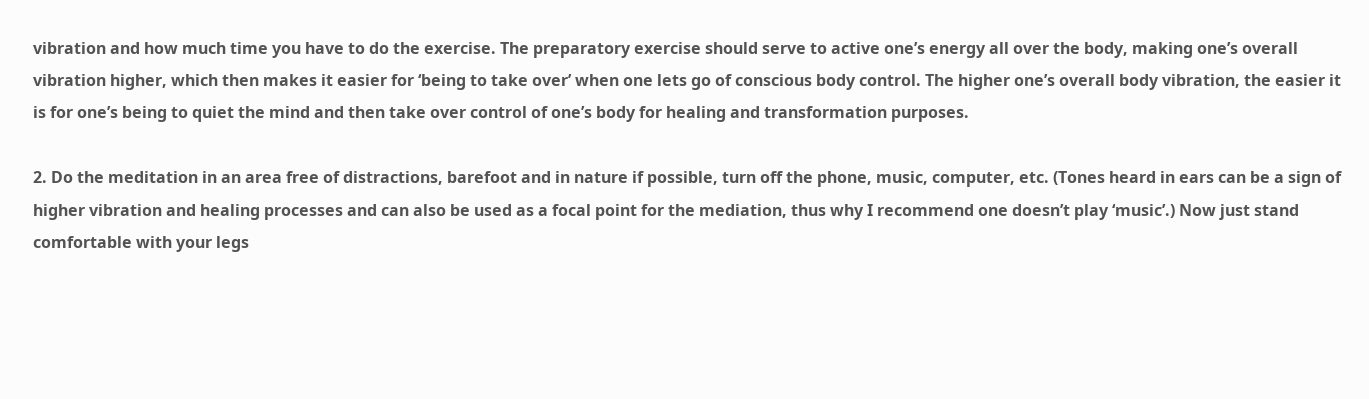vibration and how much time you have to do the exercise. The preparatory exercise should serve to active one’s energy all over the body, making one’s overall vibration higher, which then makes it easier for ‘being to take over’ when one lets go of conscious body control. The higher one’s overall body vibration, the easier it is for one’s being to quiet the mind and then take over control of one’s body for healing and transformation purposes.

2. Do the meditation in an area free of distractions, barefoot and in nature if possible, turn off the phone, music, computer, etc. (Tones heard in ears can be a sign of higher vibration and healing processes and can also be used as a focal point for the mediation, thus why I recommend one doesn’t play ‘music’.) Now just stand comfortable with your legs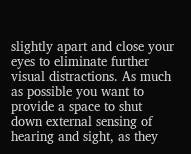slightly apart and close your eyes to eliminate further visual distractions. As much as possible you want to provide a space to shut down external sensing of hearing and sight, as they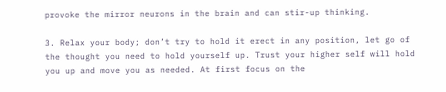provoke the mirror neurons in the brain and can stir-up thinking.

3. Relax your body; don’t try to hold it erect in any position, let go of the thought you need to hold yourself up. Trust your higher self will hold you up and move you as needed. At first focus on the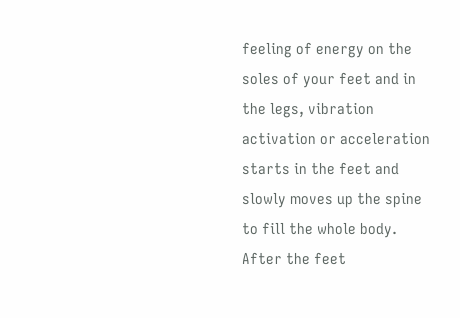feeling of energy on the soles of your feet and in the legs, vibration activation or acceleration starts in the feet and slowly moves up the spine to fill the whole body. After the feet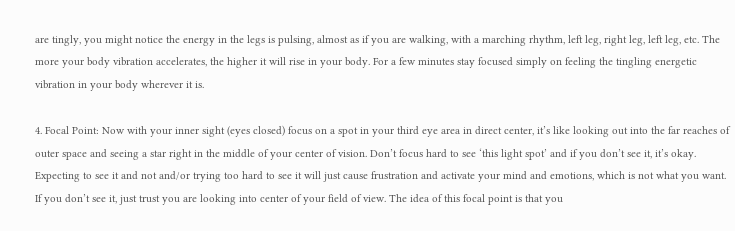are tingly, you might notice the energy in the legs is pulsing, almost as if you are walking, with a marching rhythm, left leg, right leg, left leg, etc. The more your body vibration accelerates, the higher it will rise in your body. For a few minutes stay focused simply on feeling the tingling energetic vibration in your body wherever it is.

4. Focal Point: Now with your inner sight (eyes closed) focus on a spot in your third eye area in direct center, it’s like looking out into the far reaches of outer space and seeing a star right in the middle of your center of vision. Don’t focus hard to see ‘this light spot’ and if you don’t see it, it’s okay. Expecting to see it and not and/or trying too hard to see it will just cause frustration and activate your mind and emotions, which is not what you want. If you don’t see it, just trust you are looking into center of your field of view. The idea of this focal point is that you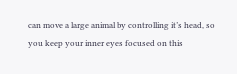can move a large animal by controlling it’s head, so you keep your inner eyes focused on this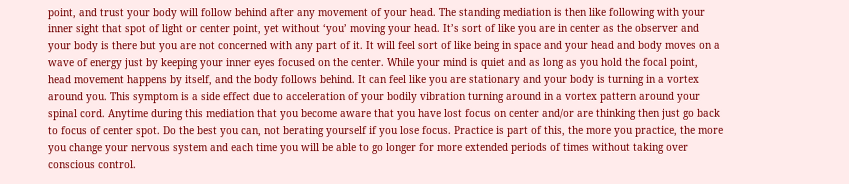point, and trust your body will follow behind after any movement of your head. The standing mediation is then like following with your inner sight that spot of light or center point, yet without ‘you’ moving your head. It’s sort of like you are in center as the observer and your body is there but you are not concerned with any part of it. It will feel sort of like being in space and your head and body moves on a wave of energy just by keeping your inner eyes focused on the center. While your mind is quiet and as long as you hold the focal point, head movement happens by itself, and the body follows behind. It can feel like you are stationary and your body is turning in a vortex around you. This symptom is a side effect due to acceleration of your bodily vibration turning around in a vortex pattern around your spinal cord. Anytime during this mediation that you become aware that you have lost focus on center and/or are thinking then just go back to focus of center spot. Do the best you can, not berating yourself if you lose focus. Practice is part of this, the more you practice, the more you change your nervous system and each time you will be able to go longer for more extended periods of times without taking over conscious control.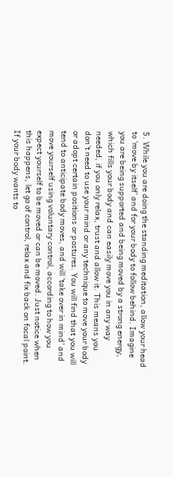5. While you are doing the standing meditation, allow your head to ‘move by itself’ and for your body to follow behind. Imagine you are being supported and being moved by a strong energy, which fills your body and can easily move you in any way needed, if you only relax, trust and allow it. This means you don’t need to use your mind or any technique to move your body or adopt certain positions or postures. You will find that you will tend to anticipate body moves, and will ‘take over in mind’ and move yourself using voluntary control, according to how you expect yourself to be moved or can be moved. Just notice when this happens, let go of control, relax and fix back on focal point. If your body wants to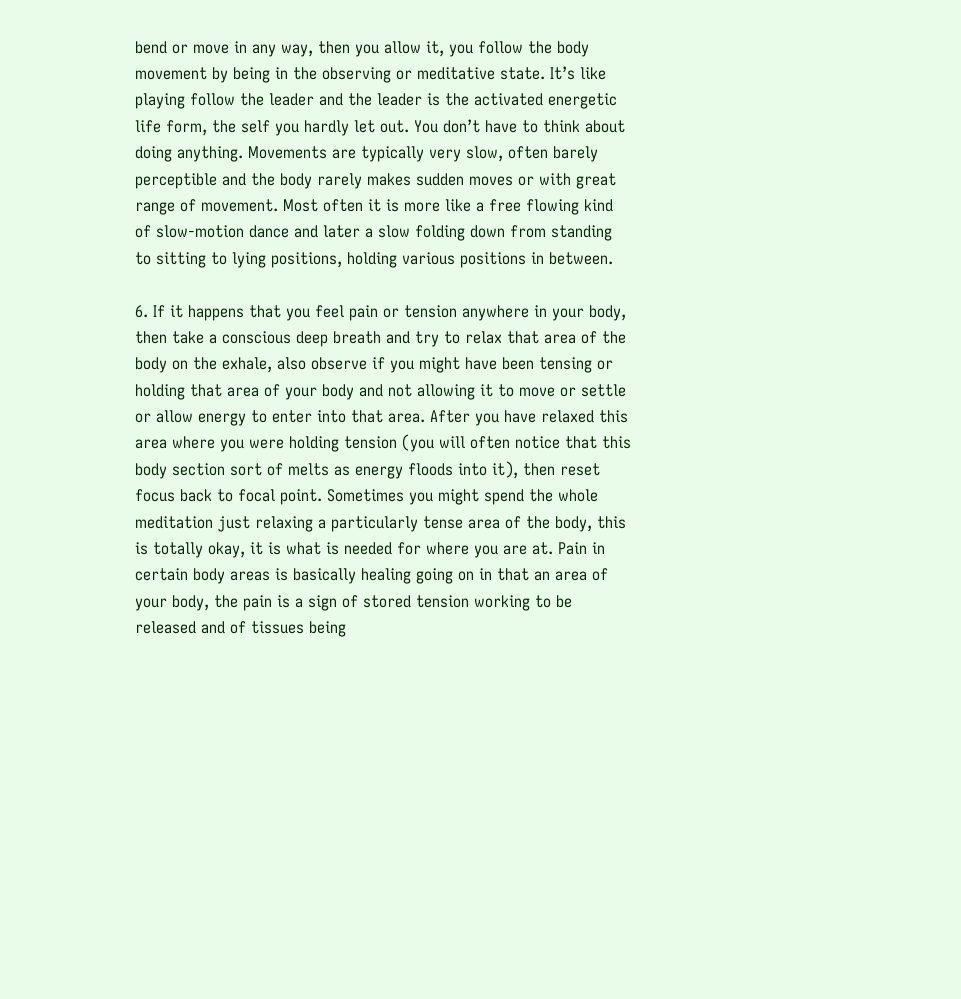bend or move in any way, then you allow it, you follow the body movement by being in the observing or meditative state. It’s like playing follow the leader and the leader is the activated energetic life form, the self you hardly let out. You don’t have to think about doing anything. Movements are typically very slow, often barely perceptible and the body rarely makes sudden moves or with great range of movement. Most often it is more like a free flowing kind of slow-motion dance and later a slow folding down from standing to sitting to lying positions, holding various positions in between.

6. If it happens that you feel pain or tension anywhere in your body, then take a conscious deep breath and try to relax that area of the body on the exhale, also observe if you might have been tensing or holding that area of your body and not allowing it to move or settle or allow energy to enter into that area. After you have relaxed this area where you were holding tension (you will often notice that this body section sort of melts as energy floods into it), then reset focus back to focal point. Sometimes you might spend the whole meditation just relaxing a particularly tense area of the body, this is totally okay, it is what is needed for where you are at. Pain in certain body areas is basically healing going on in that an area of your body, the pain is a sign of stored tension working to be released and of tissues being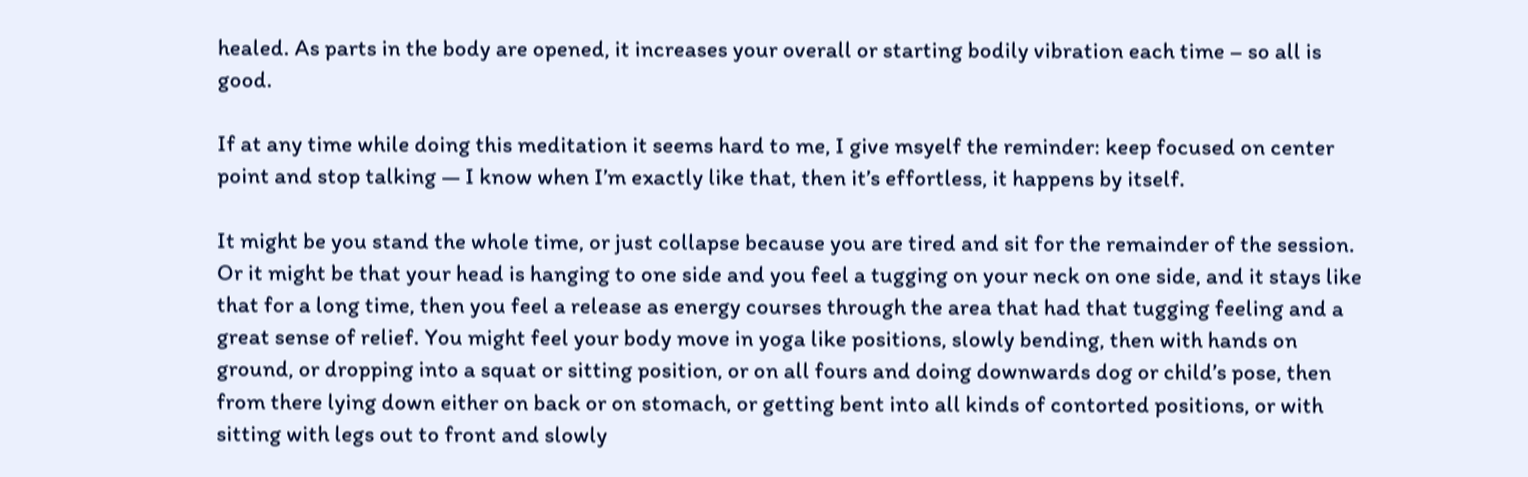healed. As parts in the body are opened, it increases your overall or starting bodily vibration each time – so all is good.

If at any time while doing this meditation it seems hard to me, I give msyelf the reminder: keep focused on center point and stop talking — I know when I’m exactly like that, then it’s effortless, it happens by itself.

It might be you stand the whole time, or just collapse because you are tired and sit for the remainder of the session. Or it might be that your head is hanging to one side and you feel a tugging on your neck on one side, and it stays like that for a long time, then you feel a release as energy courses through the area that had that tugging feeling and a great sense of relief. You might feel your body move in yoga like positions, slowly bending, then with hands on ground, or dropping into a squat or sitting position, or on all fours and doing downwards dog or child’s pose, then from there lying down either on back or on stomach, or getting bent into all kinds of contorted positions, or with sitting with legs out to front and slowly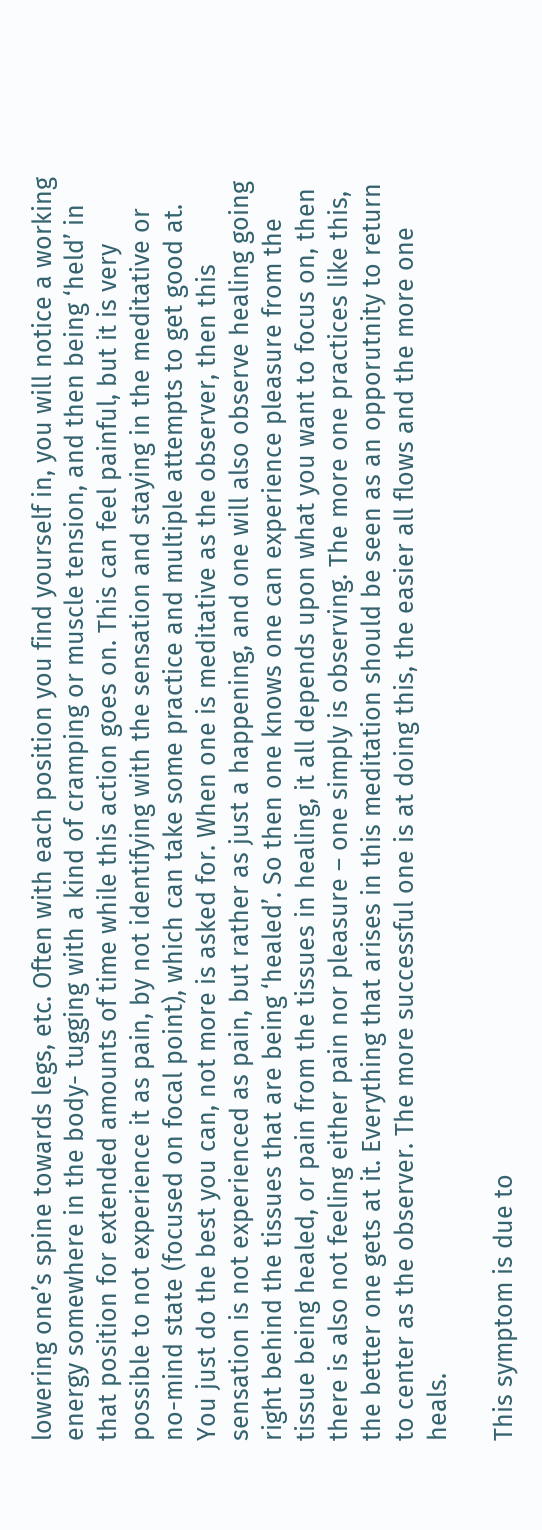lowering one’s spine towards legs, etc. Often with each position you find yourself in, you will notice a working energy somewhere in the body- tugging with a kind of cramping or muscle tension, and then being ‘held’ in that position for extended amounts of time while this action goes on. This can feel painful, but it is very possible to not experience it as pain, by not identifying with the sensation and staying in the meditative or no-mind state (focused on focal point), which can take some practice and multiple attempts to get good at. You just do the best you can, not more is asked for. When one is meditative as the observer, then this sensation is not experienced as pain, but rather as just a happening, and one will also observe healing going right behind the tissues that are being ‘healed’. So then one knows one can experience pleasure from the tissue being healed, or pain from the tissues in healing, it all depends upon what you want to focus on, then there is also not feeling either pain nor pleasure – one simply is observing. The more one practices like this, the better one gets at it. Everything that arises in this meditation should be seen as an opporutnity to return to center as the observer. The more successful one is at doing this, the easier all flows and the more one heals.

This symptom is due to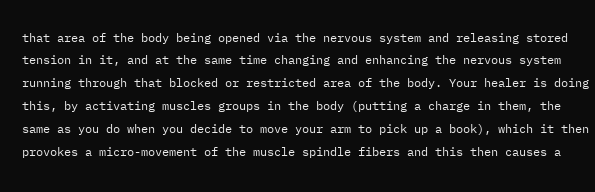that area of the body being opened via the nervous system and releasing stored tension in it, and at the same time changing and enhancing the nervous system running through that blocked or restricted area of the body. Your healer is doing this, by activating muscles groups in the body (putting a charge in them, the same as you do when you decide to move your arm to pick up a book), which it then provokes a micro-movement of the muscle spindle fibers and this then causes a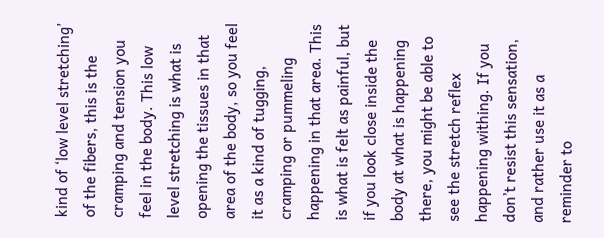kind of ‘low level stretching’ of the fibers, this is the cramping and tension you feel in the body. This low level stretching is what is opening the tissues in that area of the body, so you feel it as a kind of tugging, cramping or pummeling happening in that area. This is what is felt as painful, but if you look close inside the body at what is happening there, you might be able to see the stretch reflex happening withing. If you don’t resist this sensation, and rather use it as a reminder to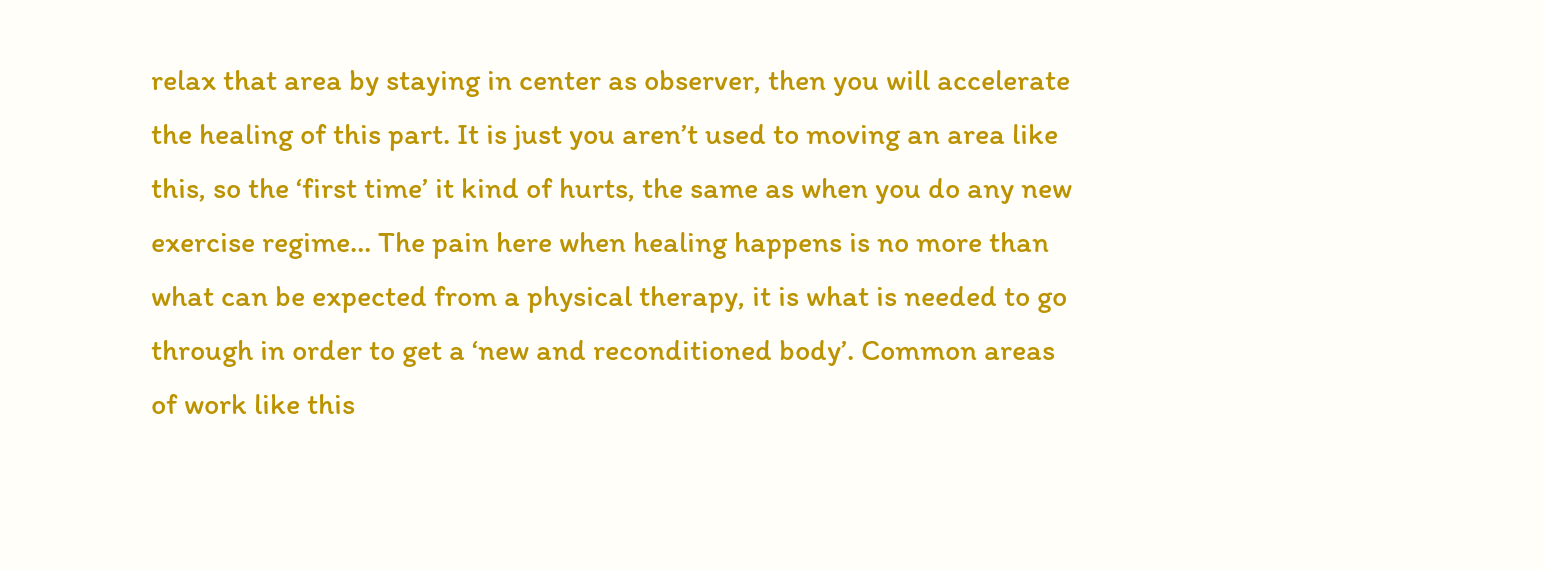relax that area by staying in center as observer, then you will accelerate the healing of this part. It is just you aren’t used to moving an area like this, so the ‘first time’ it kind of hurts, the same as when you do any new exercise regime… The pain here when healing happens is no more than what can be expected from a physical therapy, it is what is needed to go through in order to get a ‘new and reconditioned body’. Common areas of work like this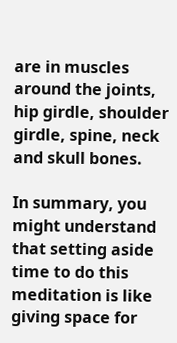are in muscles around the joints, hip girdle, shoulder girdle, spine, neck and skull bones.

In summary, you might understand that setting aside time to do this meditation is like giving space for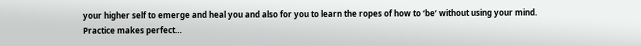your higher self to emerge and heal you and also for you to learn the ropes of how to ‘be’ without using your mind. Practice makes perfect…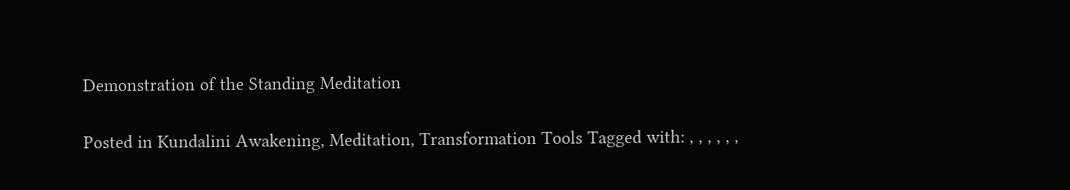Demonstration of the Standing Meditation

Posted in Kundalini Awakening, Meditation, Transformation Tools Tagged with: , , , , , ,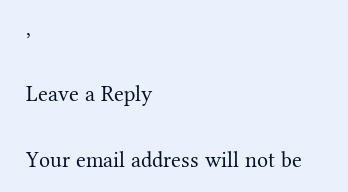,

Leave a Reply

Your email address will not be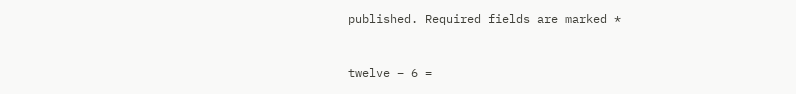published. Required fields are marked *


twelve − 6 =